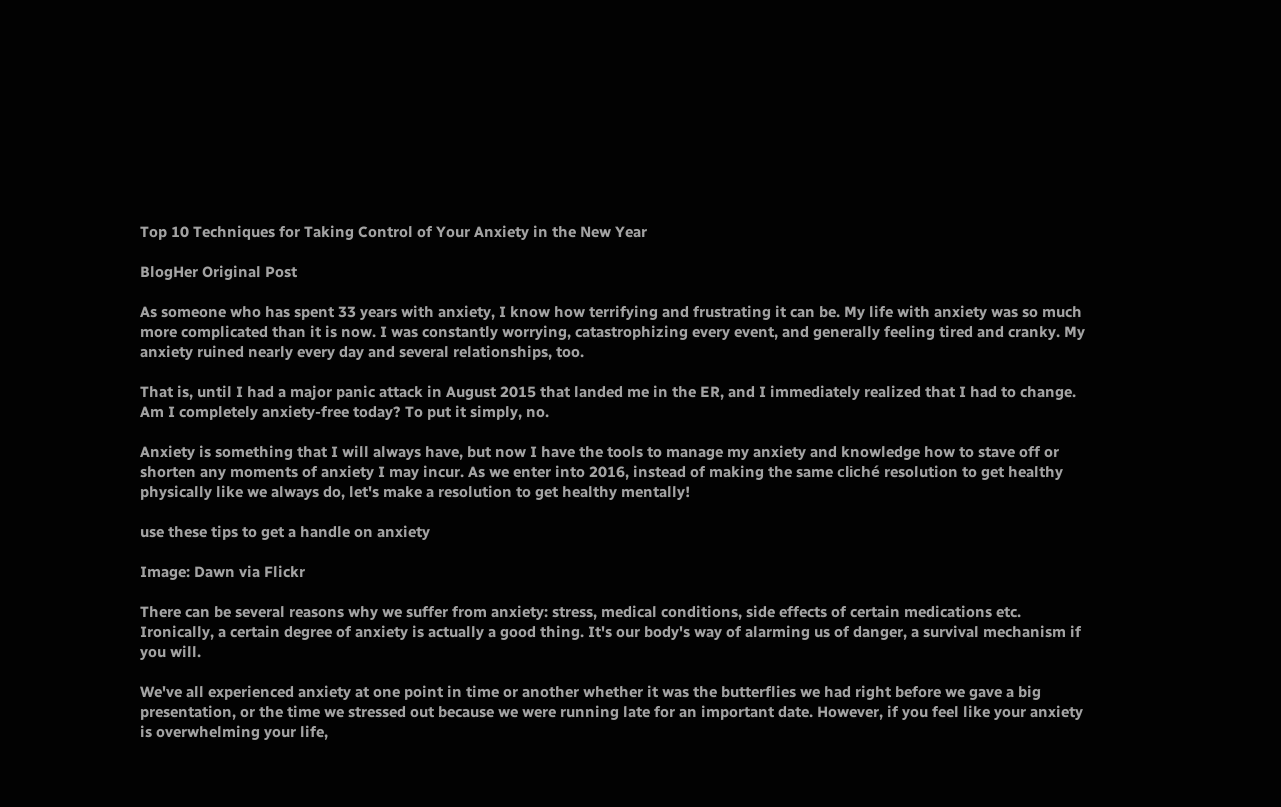Top 10 Techniques for Taking Control of Your Anxiety in the New Year

BlogHer Original Post

As someone who has spent 33 years with anxiety, I know how terrifying and frustrating it can be. My life with anxiety was so much more complicated than it is now. I was constantly worrying, catastrophizing every event, and generally feeling tired and cranky. My anxiety ruined nearly every day and several relationships, too.

That is, until I had a major panic attack in August 2015 that landed me in the ER, and I immediately realized that I had to change. Am I completely anxiety-free today? To put it simply, no.

Anxiety is something that I will always have, but now I have the tools to manage my anxiety and knowledge how to stave off or shorten any moments of anxiety I may incur. As we enter into 2016, instead of making the same cliché resolution to get healthy physically like we always do, let's make a resolution to get healthy mentally!

use these tips to get a handle on anxiety

Image: Dawn via Flickr

There can be several reasons why we suffer from anxiety: stress, medical conditions, side effects of certain medications etc. Ironically, a certain degree of anxiety is actually a good thing. It's our body's way of alarming us of danger, a survival mechanism if you will.

We've all experienced anxiety at one point in time or another whether it was the butterflies we had right before we gave a big presentation, or the time we stressed out because we were running late for an important date. However, if you feel like your anxiety is overwhelming your life,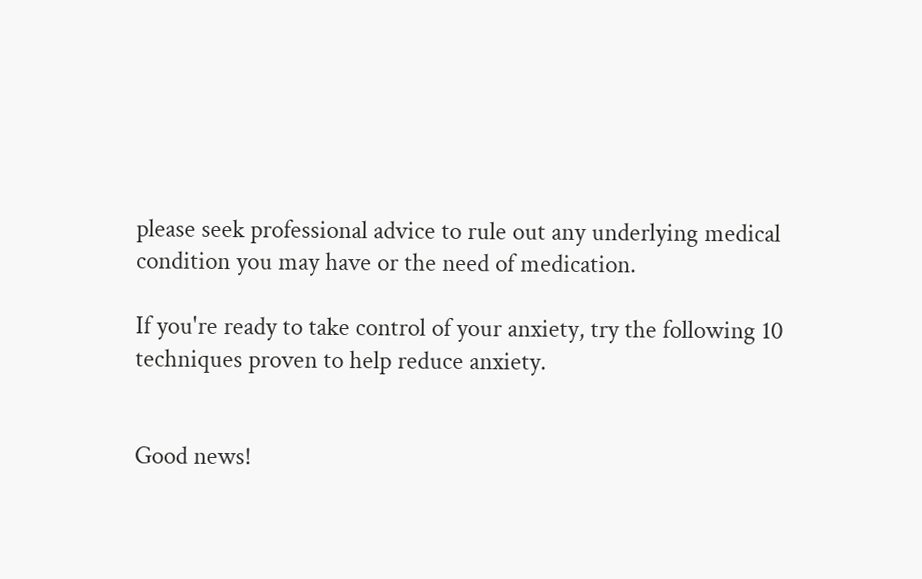please seek professional advice to rule out any underlying medical condition you may have or the need of medication.

If you're ready to take control of your anxiety, try the following 10 techniques proven to help reduce anxiety.


Good news!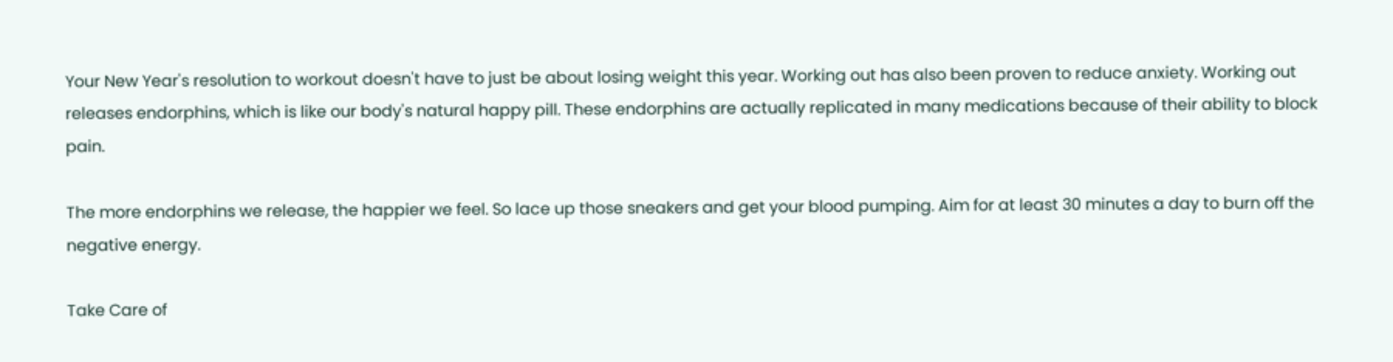Your New Year's resolution to workout doesn't have to just be about losing weight this year. Working out has also been proven to reduce anxiety. Working out releases endorphins, which is like our body's natural happy pill. These endorphins are actually replicated in many medications because of their ability to block pain.

The more endorphins we release, the happier we feel. So lace up those sneakers and get your blood pumping. Aim for at least 30 minutes a day to burn off the negative energy.

Take Care of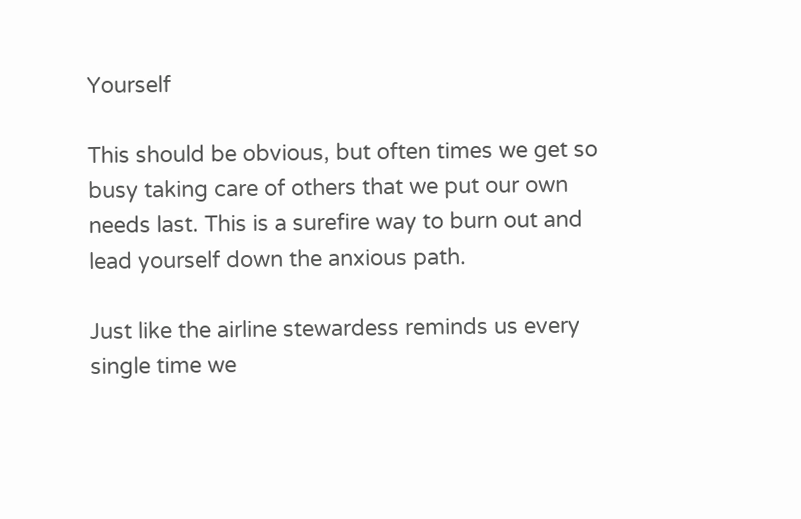Yourself

This should be obvious, but often times we get so busy taking care of others that we put our own needs last. This is a surefire way to burn out and lead yourself down the anxious path.

Just like the airline stewardess reminds us every single time we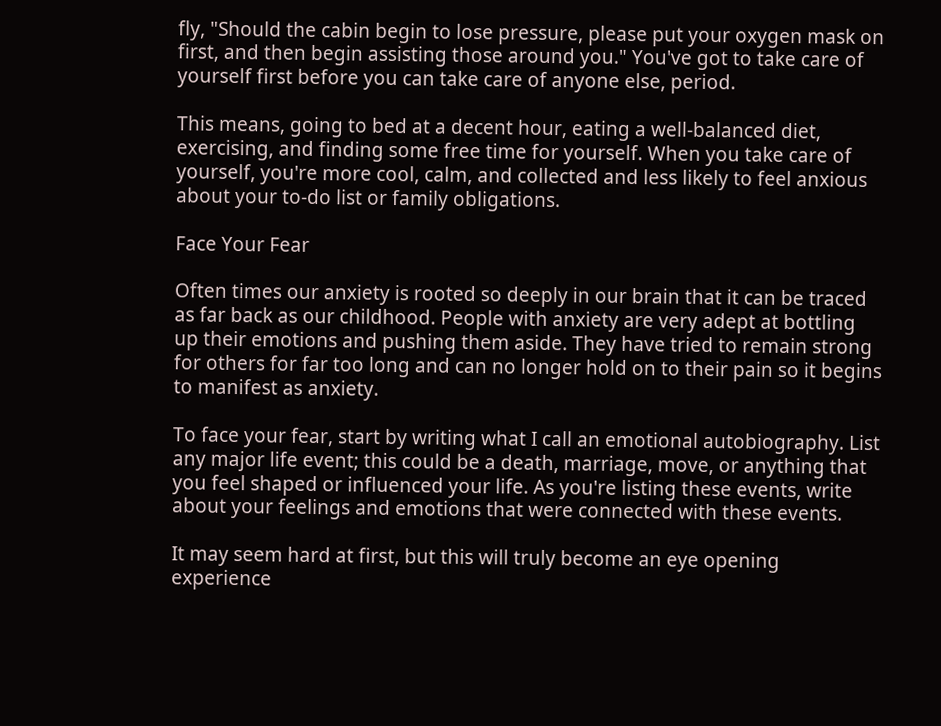fly, "Should the cabin begin to lose pressure, please put your oxygen mask on first, and then begin assisting those around you." You've got to take care of yourself first before you can take care of anyone else, period.

This means, going to bed at a decent hour, eating a well-balanced diet, exercising, and finding some free time for yourself. When you take care of yourself, you're more cool, calm, and collected and less likely to feel anxious about your to-do list or family obligations.

Face Your Fear

Often times our anxiety is rooted so deeply in our brain that it can be traced as far back as our childhood. People with anxiety are very adept at bottling up their emotions and pushing them aside. They have tried to remain strong for others for far too long and can no longer hold on to their pain so it begins to manifest as anxiety.

To face your fear, start by writing what I call an emotional autobiography. List any major life event; this could be a death, marriage, move, or anything that you feel shaped or influenced your life. As you're listing these events, write about your feelings and emotions that were connected with these events.

It may seem hard at first, but this will truly become an eye opening experience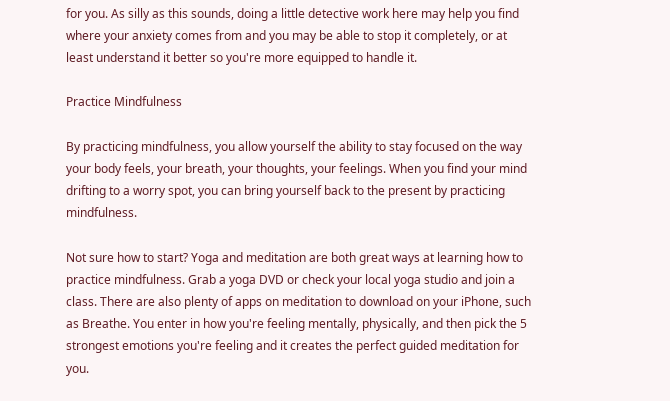for you. As silly as this sounds, doing a little detective work here may help you find where your anxiety comes from and you may be able to stop it completely, or at least understand it better so you're more equipped to handle it.

Practice Mindfulness

By practicing mindfulness, you allow yourself the ability to stay focused on the way your body feels, your breath, your thoughts, your feelings. When you find your mind drifting to a worry spot, you can bring yourself back to the present by practicing mindfulness.

Not sure how to start? Yoga and meditation are both great ways at learning how to practice mindfulness. Grab a yoga DVD or check your local yoga studio and join a class. There are also plenty of apps on meditation to download on your iPhone, such as Breathe. You enter in how you're feeling mentally, physically, and then pick the 5 strongest emotions you're feeling and it creates the perfect guided meditation for you.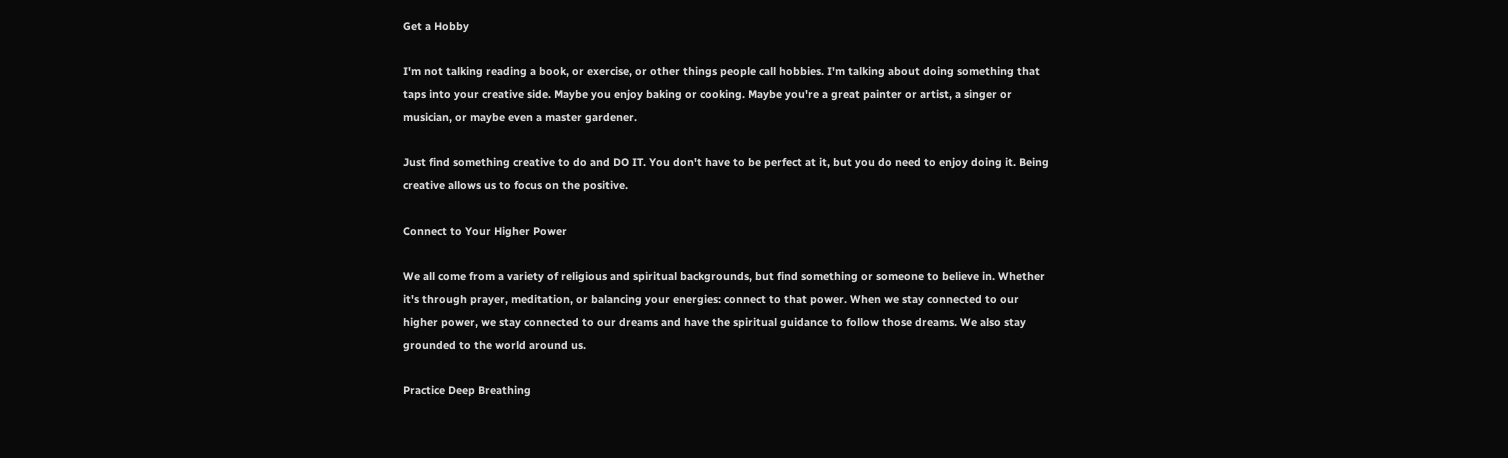Get a Hobby

I'm not talking reading a book, or exercise, or other things people call hobbies. I'm talking about doing something that taps into your creative side. Maybe you enjoy baking or cooking. Maybe you're a great painter or artist, a singer or musician, or maybe even a master gardener.

Just find something creative to do and DO IT. You don't have to be perfect at it, but you do need to enjoy doing it. Being creative allows us to focus on the positive.

Connect to Your Higher Power

We all come from a variety of religious and spiritual backgrounds, but find something or someone to believe in. Whether it's through prayer, meditation, or balancing your energies: connect to that power. When we stay connected to our higher power, we stay connected to our dreams and have the spiritual guidance to follow those dreams. We also stay grounded to the world around us.

Practice Deep Breathing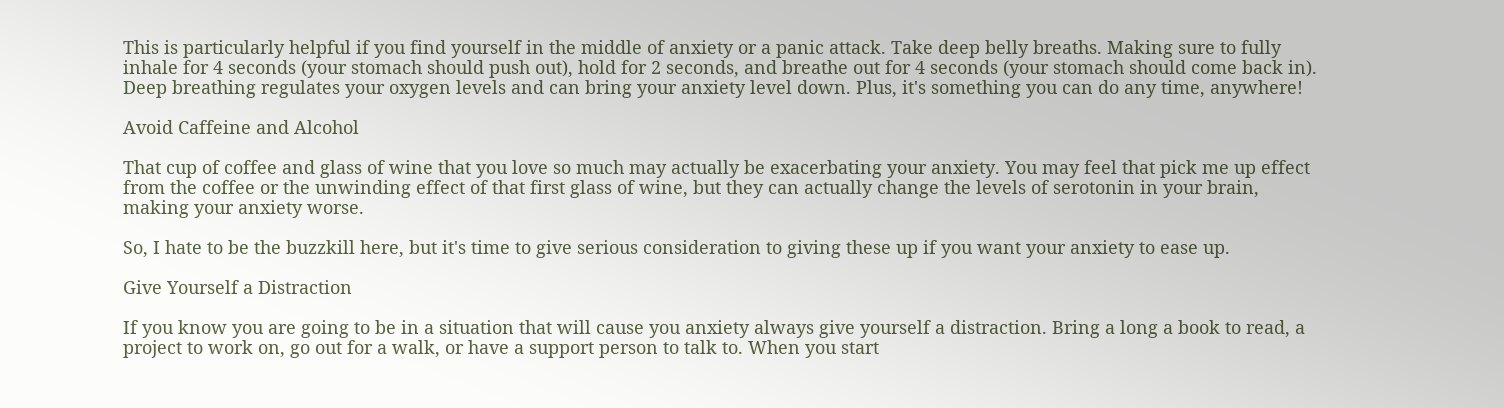This is particularly helpful if you find yourself in the middle of anxiety or a panic attack. Take deep belly breaths. Making sure to fully inhale for 4 seconds (your stomach should push out), hold for 2 seconds, and breathe out for 4 seconds (your stomach should come back in). Deep breathing regulates your oxygen levels and can bring your anxiety level down. Plus, it's something you can do any time, anywhere!

Avoid Caffeine and Alcohol

That cup of coffee and glass of wine that you love so much may actually be exacerbating your anxiety. You may feel that pick me up effect from the coffee or the unwinding effect of that first glass of wine, but they can actually change the levels of serotonin in your brain, making your anxiety worse.

So, I hate to be the buzzkill here, but it's time to give serious consideration to giving these up if you want your anxiety to ease up.

Give Yourself a Distraction

If you know you are going to be in a situation that will cause you anxiety always give yourself a distraction. Bring a long a book to read, a project to work on, go out for a walk, or have a support person to talk to. When you start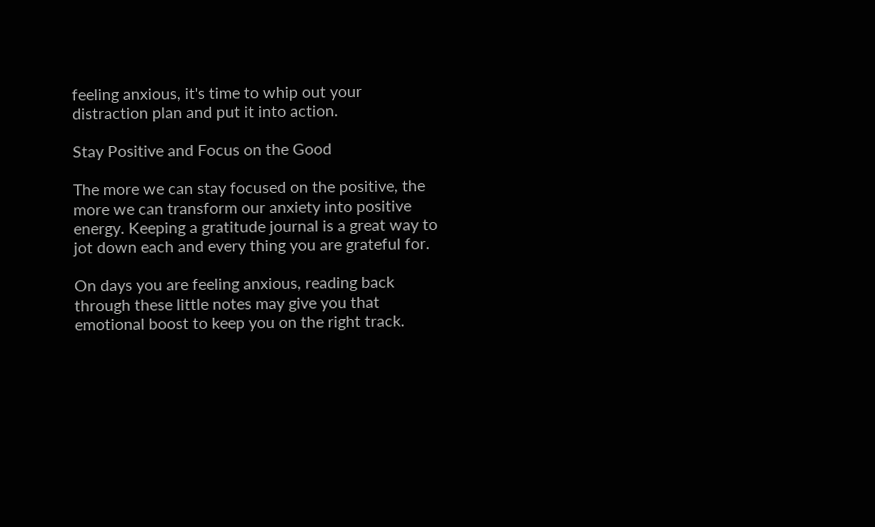feeling anxious, it's time to whip out your distraction plan and put it into action.

Stay Positive and Focus on the Good

The more we can stay focused on the positive, the more we can transform our anxiety into positive energy. Keeping a gratitude journal is a great way to jot down each and every thing you are grateful for.

On days you are feeling anxious, reading back through these little notes may give you that emotional boost to keep you on the right track.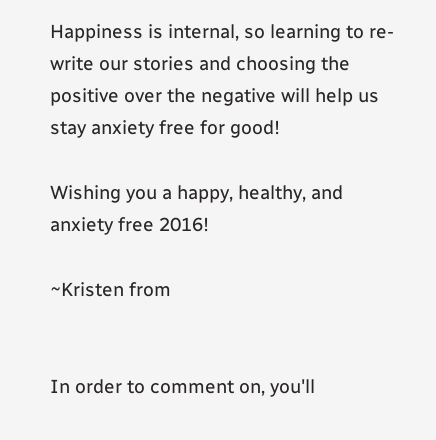Happiness is internal, so learning to re-write our stories and choosing the positive over the negative will help us stay anxiety free for good!

Wishing you a happy, healthy, and anxiety free 2016!

~Kristen from


In order to comment on, you'll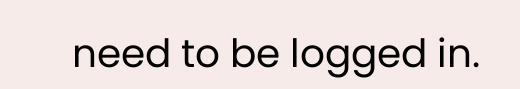need to be logged in.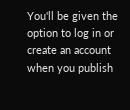You'll be given the option to log in or create an account when you publish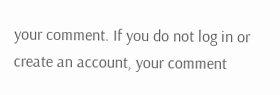your comment. If you do not log in or create an account, your comment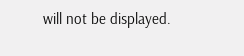will not be displayed.